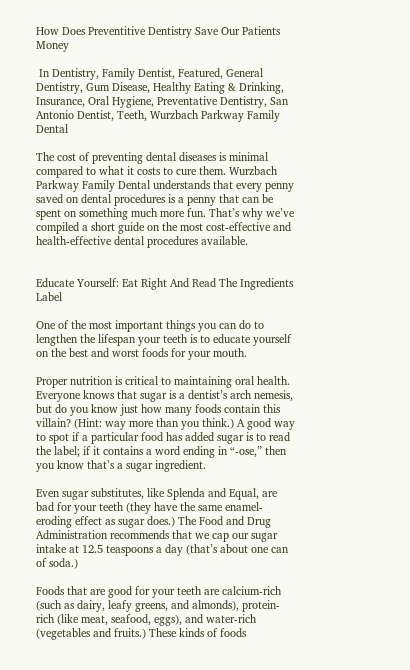How Does Preventitive Dentistry Save Our Patients Money

 In Dentistry, Family Dentist, Featured, General Dentistry, Gum Disease, Healthy Eating & Drinking, Insurance, Oral Hygiene, Preventative Dentistry, San Antonio Dentist, Teeth, Wurzbach Parkway Family Dental

The cost of preventing dental diseases is minimal compared to what it costs to cure them. Wurzbach Parkway Family Dental understands that every penny saved on dental procedures is a penny that can be spent on something much more fun. That’s why we’ve compiled a short guide on the most cost-effective and health-effective dental procedures available.


Educate Yourself: Eat Right And Read The Ingredients Label

One of the most important things you can do to lengthen the lifespan your teeth is to educate yourself on the best and worst foods for your mouth.

Proper nutrition is critical to maintaining oral health. Everyone knows that sugar is a dentist’s arch nemesis, but do you know just how many foods contain this villain? (Hint: way more than you think.) A good way to spot if a particular food has added sugar is to read the label; if it contains a word ending in “-ose,” then you know that’s a sugar ingredient.

Even sugar substitutes, like Splenda and Equal, are bad for your teeth (they have the same enamel-eroding effect as sugar does.) The Food and Drug Administration recommends that we cap our sugar intake at 12.5 teaspoons a day (that’s about one can of soda.)

Foods that are good for your teeth are calcium-rich (such as dairy, leafy greens, and almonds), protein-rich (like meat, seafood, eggs), and water-rich (vegetables and fruits.) These kinds of foods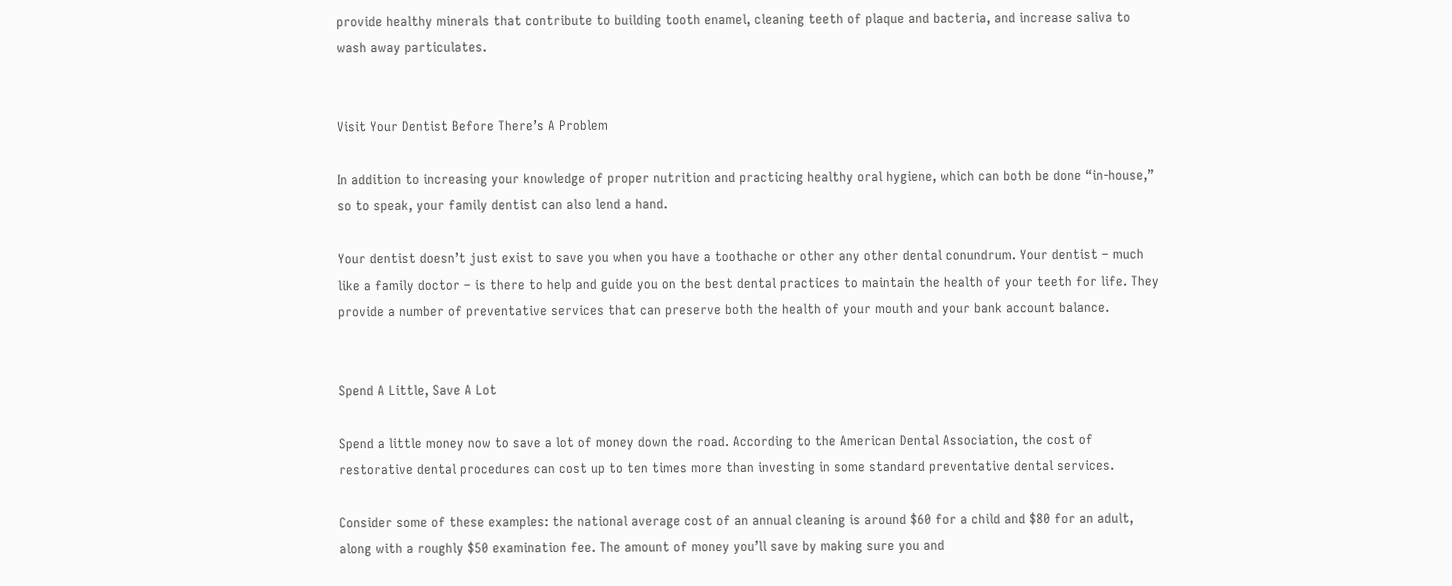provide healthy minerals that contribute to building tooth enamel, cleaning teeth of plaque and bacteria, and increase saliva to wash away particulates.


Visit Your Dentist Before There’s A Problem

In addition to increasing your knowledge of proper nutrition and practicing healthy oral hygiene, which can both be done “in-house,” so to speak, your family dentist can also lend a hand.

Your dentist doesn’t just exist to save you when you have a toothache or other any other dental conundrum. Your dentist – much like a family doctor – is there to help and guide you on the best dental practices to maintain the health of your teeth for life. They provide a number of preventative services that can preserve both the health of your mouth and your bank account balance.


Spend A Little, Save A Lot

Spend a little money now to save a lot of money down the road. According to the American Dental Association, the cost of restorative dental procedures can cost up to ten times more than investing in some standard preventative dental services.

Consider some of these examples: the national average cost of an annual cleaning is around $60 for a child and $80 for an adult, along with a roughly $50 examination fee. The amount of money you’ll save by making sure you and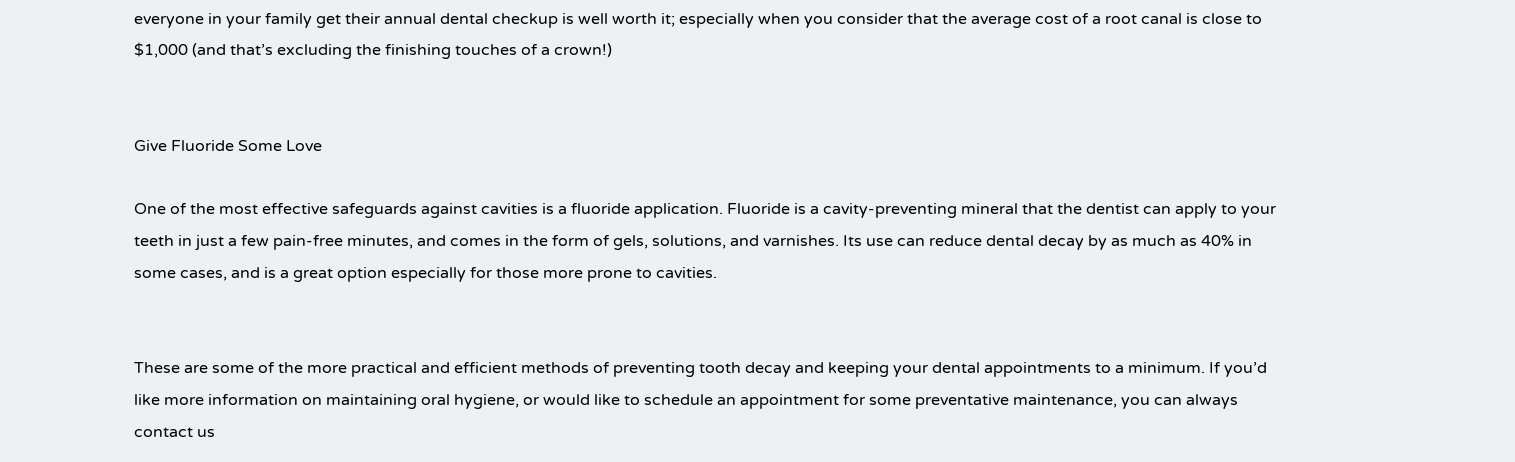everyone in your family get their annual dental checkup is well worth it; especially when you consider that the average cost of a root canal is close to $1,000 (and that’s excluding the finishing touches of a crown!)


Give Fluoride Some Love

One of the most effective safeguards against cavities is a fluoride application. Fluoride is a cavity-preventing mineral that the dentist can apply to your teeth in just a few pain-free minutes, and comes in the form of gels, solutions, and varnishes. Its use can reduce dental decay by as much as 40% in some cases, and is a great option especially for those more prone to cavities.


These are some of the more practical and efficient methods of preventing tooth decay and keeping your dental appointments to a minimum. If you’d like more information on maintaining oral hygiene, or would like to schedule an appointment for some preventative maintenance, you can always contact us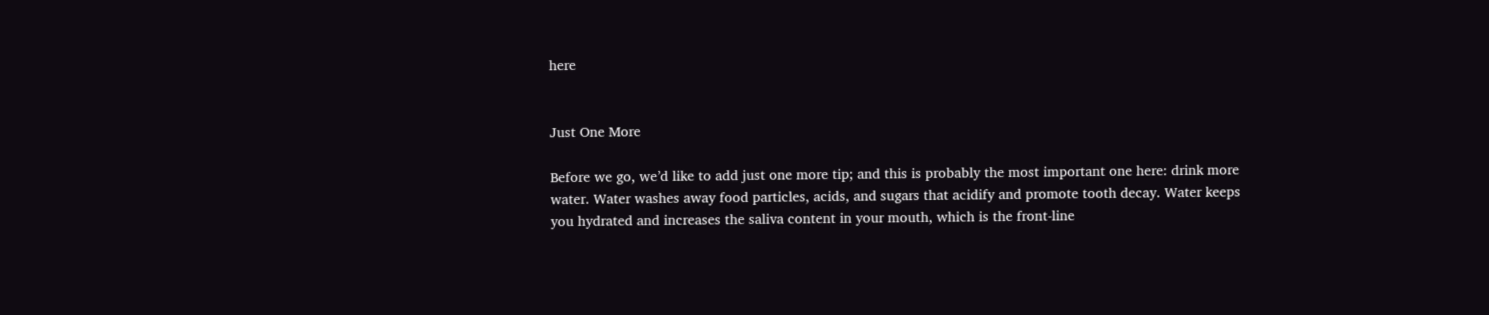here


Just One More

Before we go, we’d like to add just one more tip; and this is probably the most important one here: drink more water. Water washes away food particles, acids, and sugars that acidify and promote tooth decay. Water keeps you hydrated and increases the saliva content in your mouth, which is the front-line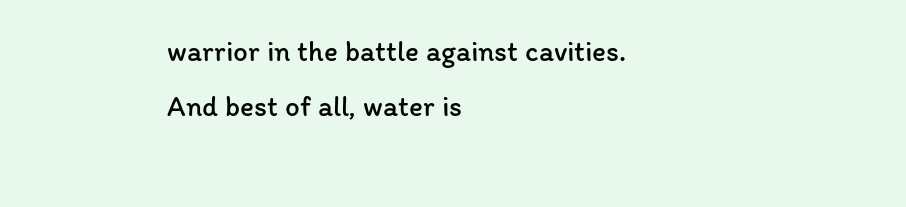warrior in the battle against cavities. And best of all, water is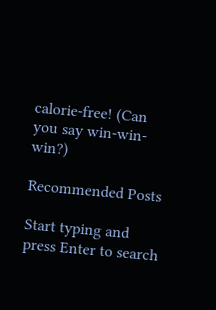calorie-free! (Can you say win-win-win?)

Recommended Posts

Start typing and press Enter to search